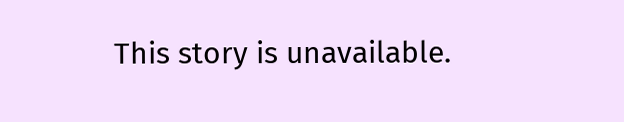This story is unavailable.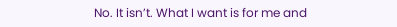No. It isn’t. What I want is for me and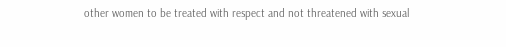other women to be treated with respect and not threatened with sexual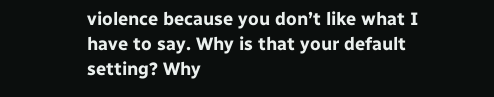violence because you don’t like what I have to say. Why is that your default setting? Why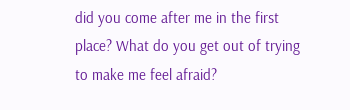did you come after me in the first place? What do you get out of trying to make me feel afraid?